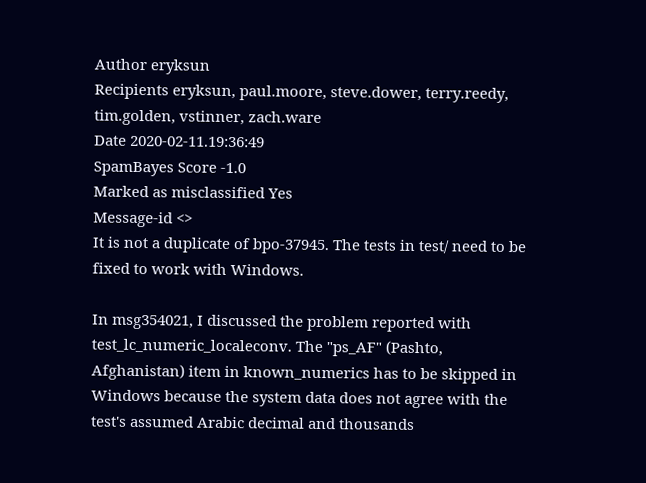Author eryksun
Recipients eryksun, paul.moore, steve.dower, terry.reedy, tim.golden, vstinner, zach.ware
Date 2020-02-11.19:36:49
SpamBayes Score -1.0
Marked as misclassified Yes
Message-id <>
It is not a duplicate of bpo-37945. The tests in test/ need to be fixed to work with Windows.

In msg354021, I discussed the problem reported with test_lc_numeric_localeconv. The "ps_AF" (Pashto, Afghanistan) item in known_numerics has to be skipped in Windows because the system data does not agree with the test's assumed Arabic decimal and thousands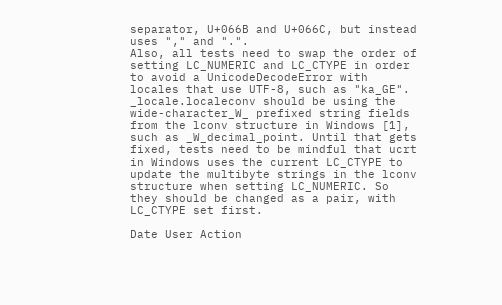separator, U+066B and U+066C, but instead uses "," and ".".
Also, all tests need to swap the order of setting LC_NUMERIC and LC_CTYPE in order to avoid a UnicodeDecodeError with locales that use UTF-8, such as "ka_GE". _locale.localeconv should be using the wide-character_W_ prefixed string fields from the lconv structure in Windows [1], such as _W_decimal_point. Until that gets fixed, tests need to be mindful that ucrt in Windows uses the current LC_CTYPE to update the multibyte strings in the lconv structure when setting LC_NUMERIC. So they should be changed as a pair, with LC_CTYPE set first.

Date User Action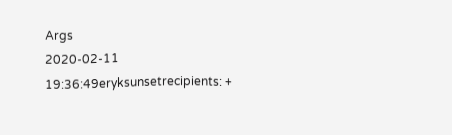Args
2020-02-11 19:36:49eryksunsetrecipients: +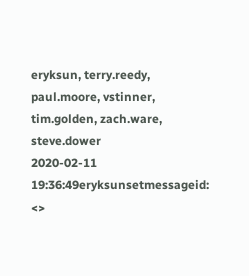eryksun, terry.reedy, paul.moore, vstinner, tim.golden, zach.ware, steve.dower
2020-02-11 19:36:49eryksunsetmessageid: <>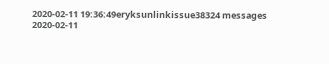2020-02-11 19:36:49eryksunlinkissue38324 messages
2020-02-11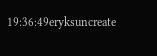19:36:49eryksuncreate